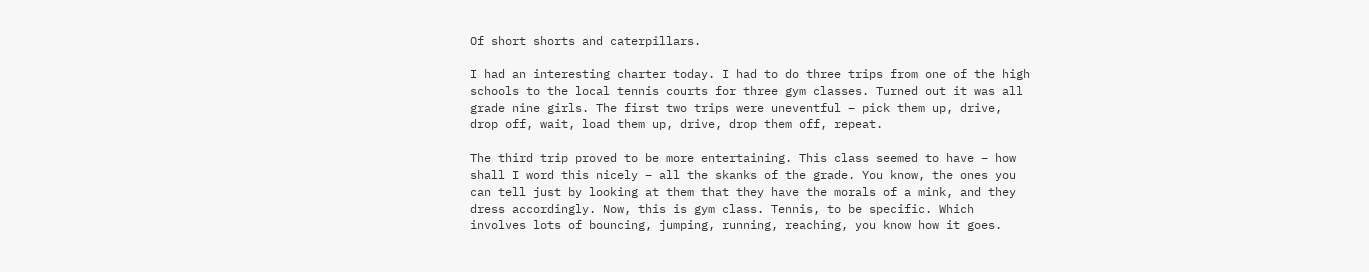Of short shorts and caterpillars.

I had an interesting charter today. I had to do three trips from one of the high schools to the local tennis courts for three gym classes. Turned out it was all grade nine girls. The first two trips were uneventful – pick them up, drive, drop off, wait, load them up, drive, drop them off, repeat.

The third trip proved to be more entertaining. This class seemed to have – how shall I word this nicely – all the skanks of the grade. You know, the ones you can tell just by looking at them that they have the morals of a mink, and they dress accordingly. Now, this is gym class. Tennis, to be specific. Which involves lots of bouncing, jumping, running, reaching, you know how it goes.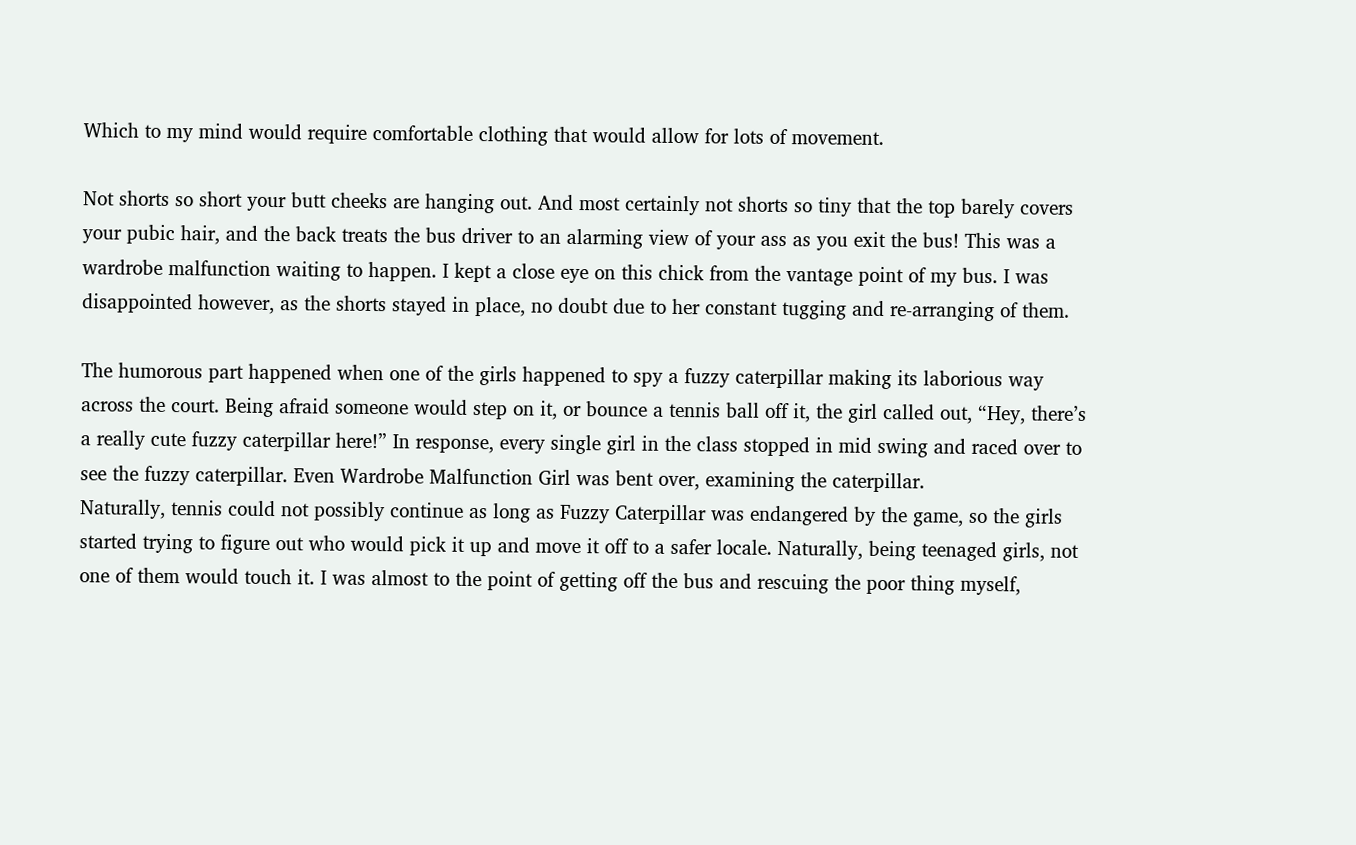Which to my mind would require comfortable clothing that would allow for lots of movement.

Not shorts so short your butt cheeks are hanging out. And most certainly not shorts so tiny that the top barely covers your pubic hair, and the back treats the bus driver to an alarming view of your ass as you exit the bus! This was a wardrobe malfunction waiting to happen. I kept a close eye on this chick from the vantage point of my bus. I was disappointed however, as the shorts stayed in place, no doubt due to her constant tugging and re-arranging of them.

The humorous part happened when one of the girls happened to spy a fuzzy caterpillar making its laborious way across the court. Being afraid someone would step on it, or bounce a tennis ball off it, the girl called out, “Hey, there’s a really cute fuzzy caterpillar here!” In response, every single girl in the class stopped in mid swing and raced over to see the fuzzy caterpillar. Even Wardrobe Malfunction Girl was bent over, examining the caterpillar.
Naturally, tennis could not possibly continue as long as Fuzzy Caterpillar was endangered by the game, so the girls started trying to figure out who would pick it up and move it off to a safer locale. Naturally, being teenaged girls, not one of them would touch it. I was almost to the point of getting off the bus and rescuing the poor thing myself,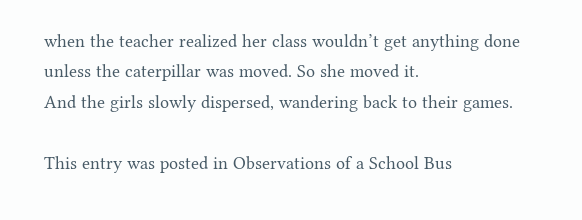when the teacher realized her class wouldn’t get anything done unless the caterpillar was moved. So she moved it.
And the girls slowly dispersed, wandering back to their games.

This entry was posted in Observations of a School Bus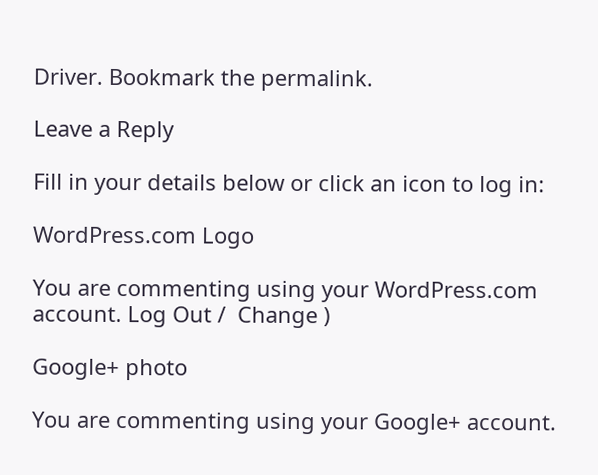Driver. Bookmark the permalink.

Leave a Reply

Fill in your details below or click an icon to log in:

WordPress.com Logo

You are commenting using your WordPress.com account. Log Out /  Change )

Google+ photo

You are commenting using your Google+ account.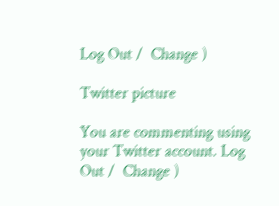Log Out /  Change )

Twitter picture

You are commenting using your Twitter account. Log Out /  Change )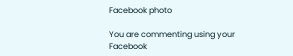Facebook photo

You are commenting using your Facebook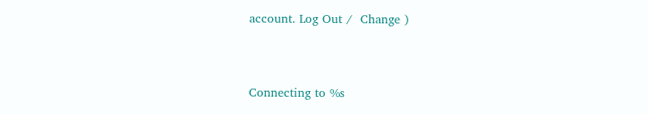account. Log Out /  Change )


Connecting to %s